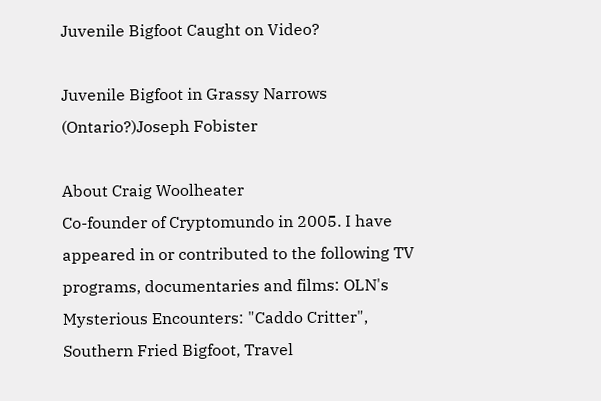Juvenile Bigfoot Caught on Video?

Juvenile Bigfoot in Grassy Narrows (Ontario?)Joseph Fobister

About Craig Woolheater
Co-founder of Cryptomundo in 2005. I have appeared in or contributed to the following TV programs, documentaries and films: OLN's Mysterious Encounters: "Caddo Critter", Southern Fried Bigfoot, Travel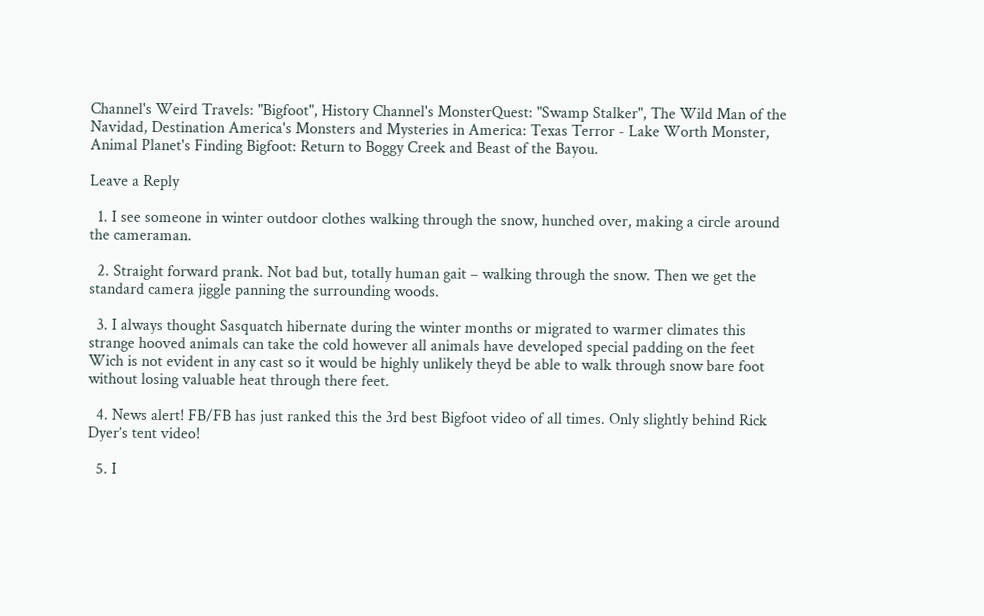Channel's Weird Travels: "Bigfoot", History Channel's MonsterQuest: "Swamp Stalker", The Wild Man of the Navidad, Destination America's Monsters and Mysteries in America: Texas Terror - Lake Worth Monster, Animal Planet's Finding Bigfoot: Return to Boggy Creek and Beast of the Bayou.

Leave a Reply

  1. I see someone in winter outdoor clothes walking through the snow, hunched over, making a circle around the cameraman.

  2. Straight forward prank. Not bad but, totally human gait – walking through the snow. Then we get the standard camera jiggle panning the surrounding woods.

  3. I always thought Sasquatch hibernate during the winter months or migrated to warmer climates this strange hooved animals can take the cold however all animals have developed special padding on the feet Wich is not evident in any cast so it would be highly unlikely theyd be able to walk through snow bare foot without losing valuable heat through there feet.

  4. News alert! FB/FB has just ranked this the 3rd best Bigfoot video of all times. Only slightly behind Rick Dyer’s tent video!

  5. I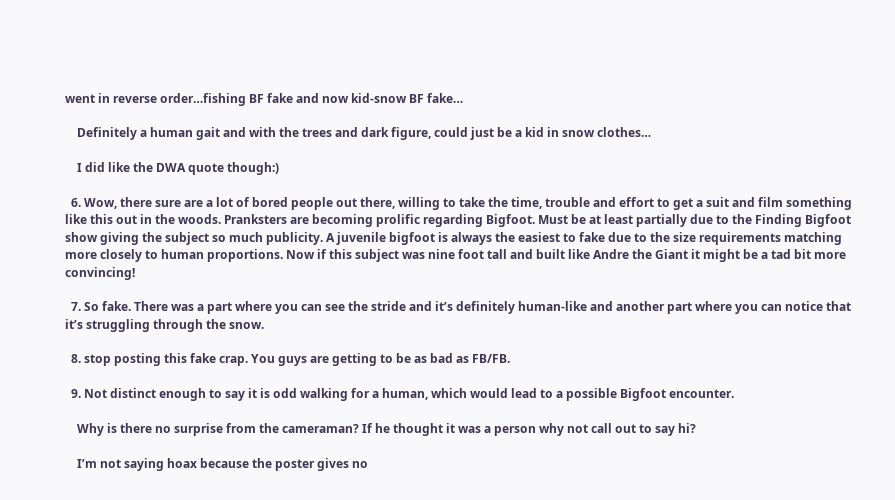went in reverse order…fishing BF fake and now kid-snow BF fake…

    Definitely a human gait and with the trees and dark figure, could just be a kid in snow clothes…

    I did like the DWA quote though:)

  6. Wow, there sure are a lot of bored people out there, willing to take the time, trouble and effort to get a suit and film something like this out in the woods. Pranksters are becoming prolific regarding Bigfoot. Must be at least partially due to the Finding Bigfoot show giving the subject so much publicity. A juvenile bigfoot is always the easiest to fake due to the size requirements matching more closely to human proportions. Now if this subject was nine foot tall and built like Andre the Giant it might be a tad bit more convincing!

  7. So fake. There was a part where you can see the stride and it’s definitely human-like and another part where you can notice that it’s struggling through the snow.

  8. stop posting this fake crap. You guys are getting to be as bad as FB/FB.

  9. Not distinct enough to say it is odd walking for a human, which would lead to a possible Bigfoot encounter.

    Why is there no surprise from the cameraman? If he thought it was a person why not call out to say hi?

    I’m not saying hoax because the poster gives no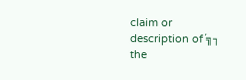claim or description of´╗┐ the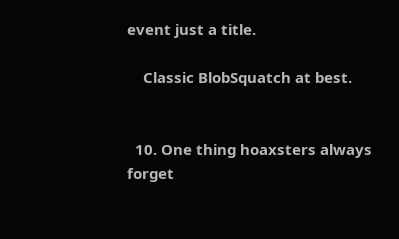event just a title.

    Classic BlobSquatch at best.


  10. One thing hoaxsters always forget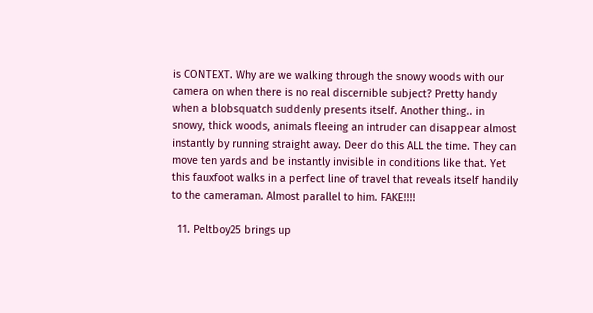is CONTEXT. Why are we walking through the snowy woods with our camera on when there is no real discernible subject? Pretty handy when a blobsquatch suddenly presents itself. Another thing.. in snowy, thick woods, animals fleeing an intruder can disappear almost instantly by running straight away. Deer do this ALL the time. They can move ten yards and be instantly invisible in conditions like that. Yet this fauxfoot walks in a perfect line of travel that reveals itself handily to the cameraman. Almost parallel to him. FAKE!!!!

  11. Peltboy25 brings up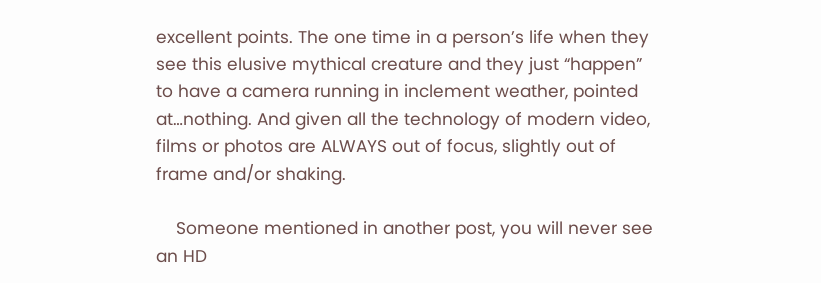excellent points. The one time in a person’s life when they see this elusive mythical creature and they just “happen” to have a camera running in inclement weather, pointed at…nothing. And given all the technology of modern video, films or photos are ALWAYS out of focus, slightly out of frame and/or shaking.

    Someone mentioned in another post, you will never see an HD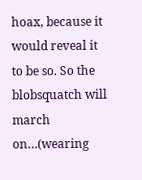hoax, because it would reveal it to be so. So the blobsquatch will march on…(wearing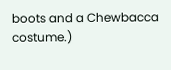boots and a Chewbacca costume.)